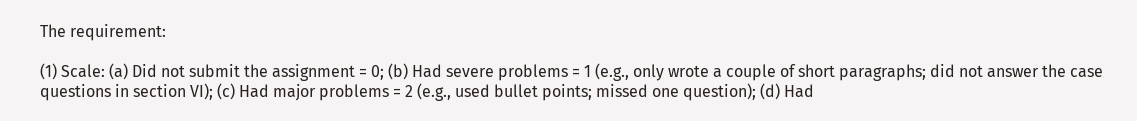The requirement:

(1) Scale: (a) Did not submit the assignment = 0; (b) Had severe problems = 1 (e.g., only wrote a couple of short paragraphs; did not answer the case questions in section VI); (c) Had major problems = 2 (e.g., used bullet points; missed one question); (d) Had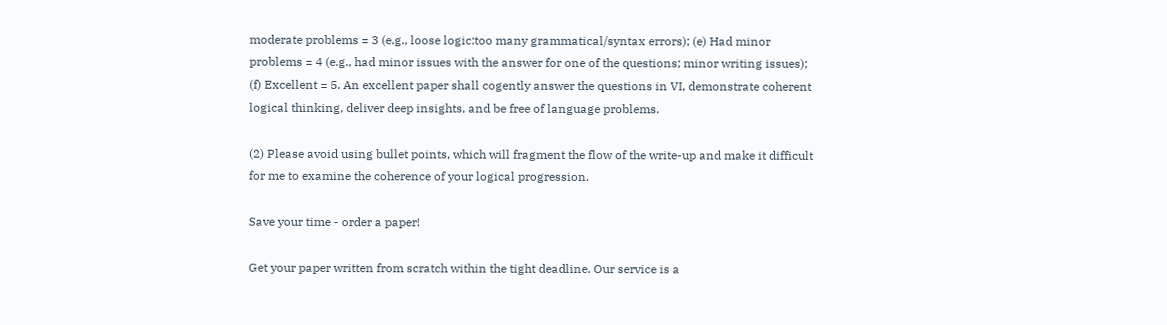moderate problems = 3 (e.g., loose logic:too many grammatical/syntax errors); (e) Had minor problems = 4 (e.g., had minor issues with the answer for one of the questions; minor writing issues); (f) Excellent = 5. An excellent paper shall cogently answer the questions in VI, demonstrate coherent logical thinking, deliver deep insights, and be free of language problems.

(2) Please avoid using bullet points, which will fragment the flow of the write-up and make it difficult for me to examine the coherence of your logical progression.

Save your time - order a paper!

Get your paper written from scratch within the tight deadline. Our service is a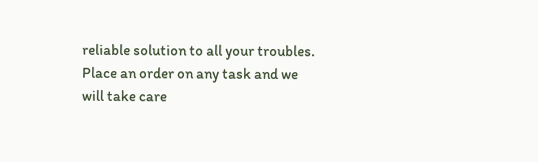reliable solution to all your troubles. Place an order on any task and we will take care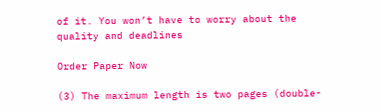of it. You won’t have to worry about the quality and deadlines

Order Paper Now

(3) The maximum length is two pages (double-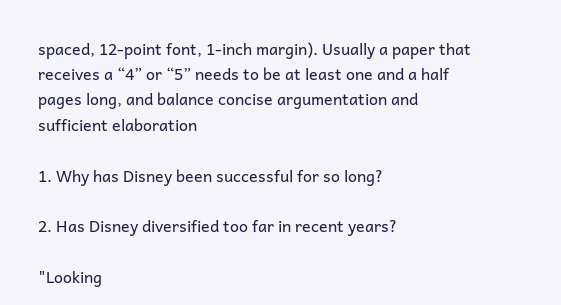spaced, 12-point font, 1-inch margin). Usually a paper that receives a “4” or “5” needs to be at least one and a half pages long, and balance concise argumentation and sufficient elaboration

1. Why has Disney been successful for so long?

2. Has Disney diversified too far in recent years?

"Looking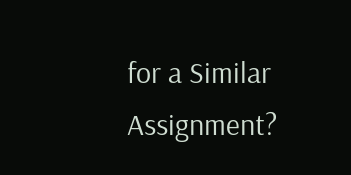for a Similar Assignment?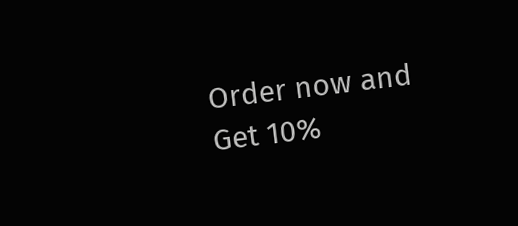Order now and Get 10%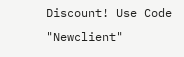Discount! Use Code "Newclient"